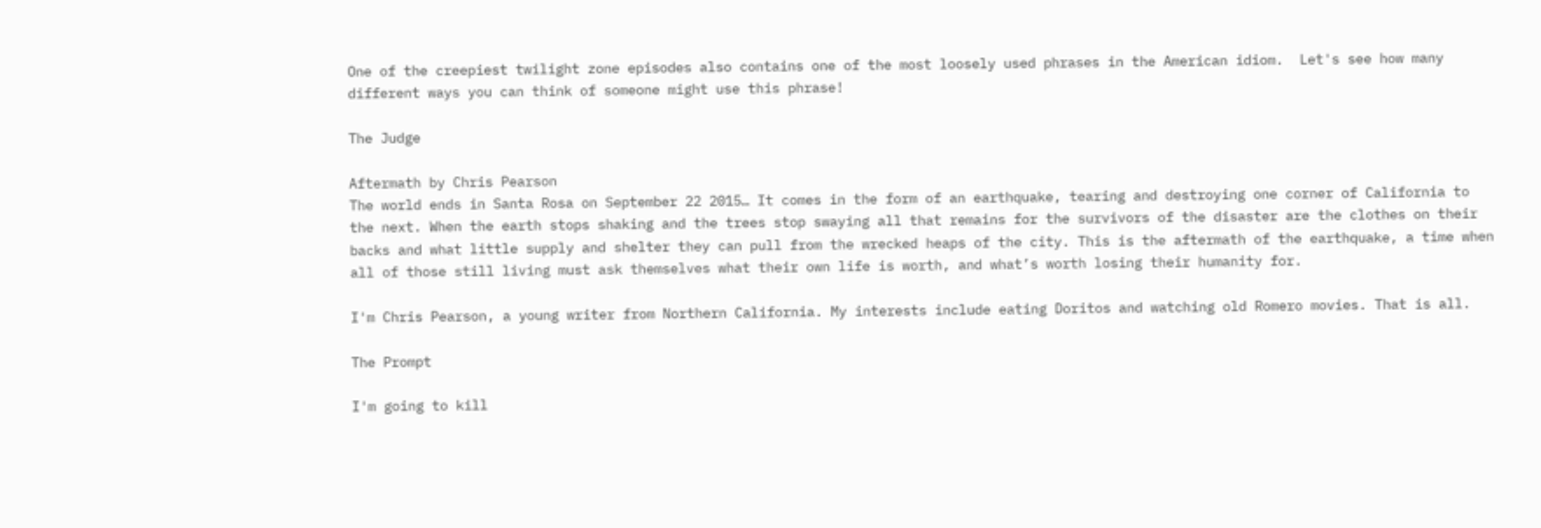One of the creepiest twilight zone episodes also contains one of the most loosely used phrases in the American idiom.  Let's see how many different ways you can think of someone might use this phrase!

The Judge

Aftermath by Chris Pearson
The world ends in Santa Rosa on September 22 2015… It comes in the form of an earthquake, tearing and destroying one corner of California to the next. When the earth stops shaking and the trees stop swaying all that remains for the survivors of the disaster are the clothes on their backs and what little supply and shelter they can pull from the wrecked heaps of the city. This is the aftermath of the earthquake, a time when all of those still living must ask themselves what their own life is worth, and what’s worth losing their humanity for.

I'm Chris Pearson, a young writer from Northern California. My interests include eating Doritos and watching old Romero movies. That is all.

The Prompt

I'm going to kill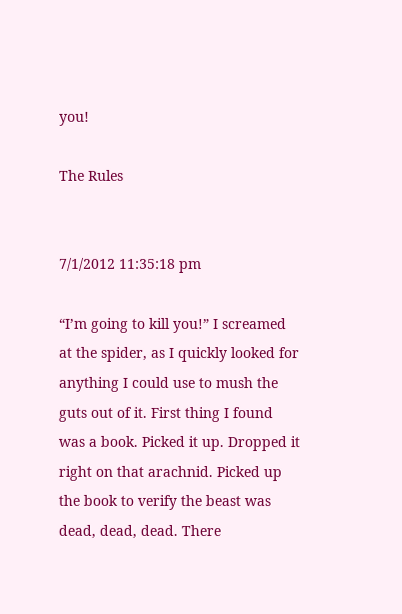you!

The Rules


7/1/2012 11:35:18 pm

“I’m going to kill you!” I screamed at the spider, as I quickly looked for anything I could use to mush the guts out of it. First thing I found was a book. Picked it up. Dropped it right on that arachnid. Picked up the book to verify the beast was dead, dead, dead. There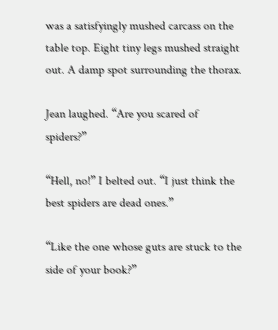was a satisfyingly mushed carcass on the table top. Eight tiny legs mushed straight out. A damp spot surrounding the thorax.

Jean laughed. “Are you scared of spiders?”

“Hell, no!” I belted out. “I just think the best spiders are dead ones.”

“Like the one whose guts are stuck to the side of your book?”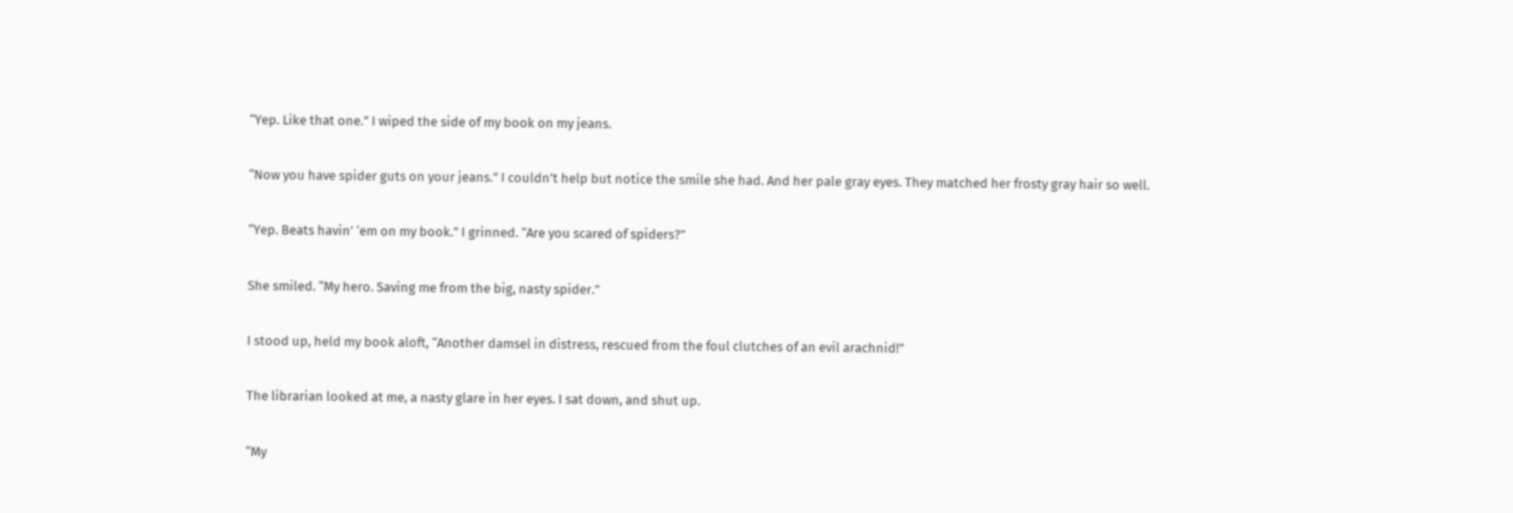“Yep. Like that one.” I wiped the side of my book on my jeans.

“Now you have spider guts on your jeans.” I couldn’t help but notice the smile she had. And her pale gray eyes. They matched her frosty gray hair so well.

“Yep. Beats havin’ ‘em on my book.” I grinned. “Are you scared of spiders?”

She smiled. “My hero. Saving me from the big, nasty spider.”

I stood up, held my book aloft, “Another damsel in distress, rescued from the foul clutches of an evil arachnid!”

The librarian looked at me, a nasty glare in her eyes. I sat down, and shut up.

“My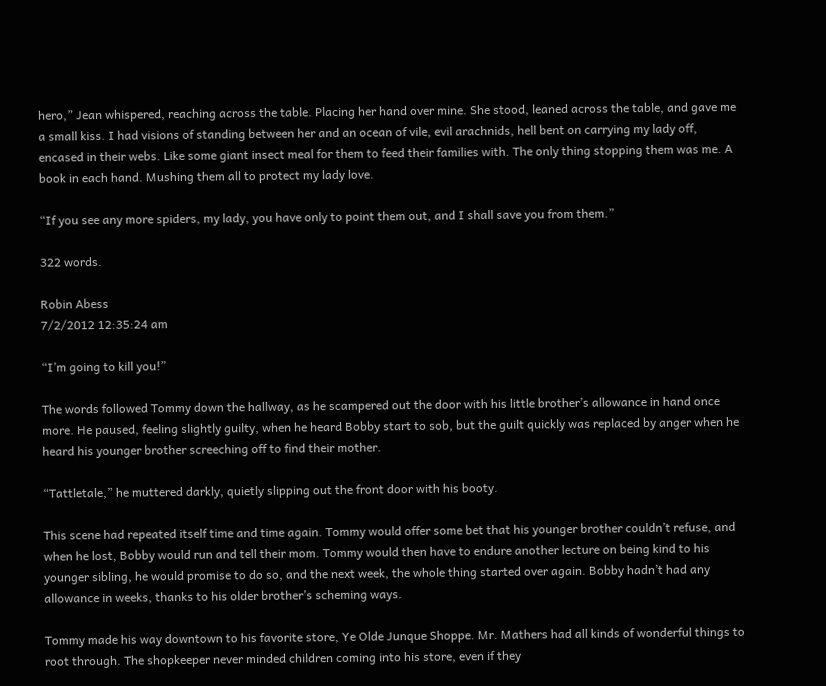hero,” Jean whispered, reaching across the table. Placing her hand over mine. She stood, leaned across the table, and gave me a small kiss. I had visions of standing between her and an ocean of vile, evil arachnids, hell bent on carrying my lady off, encased in their webs. Like some giant insect meal for them to feed their families with. The only thing stopping them was me. A book in each hand. Mushing them all to protect my lady love.

“If you see any more spiders, my lady, you have only to point them out, and I shall save you from them.”

322 words.

Robin Abess
7/2/2012 12:35:24 am

“I’m going to kill you!”

The words followed Tommy down the hallway, as he scampered out the door with his little brother’s allowance in hand once more. He paused, feeling slightly guilty, when he heard Bobby start to sob, but the guilt quickly was replaced by anger when he heard his younger brother screeching off to find their mother.

“Tattletale,” he muttered darkly, quietly slipping out the front door with his booty.

This scene had repeated itself time and time again. Tommy would offer some bet that his younger brother couldn’t refuse, and when he lost, Bobby would run and tell their mom. Tommy would then have to endure another lecture on being kind to his younger sibling, he would promise to do so, and the next week, the whole thing started over again. Bobby hadn’t had any allowance in weeks, thanks to his older brother’s scheming ways.

Tommy made his way downtown to his favorite store, Ye Olde Junque Shoppe. Mr. Mathers had all kinds of wonderful things to root through. The shopkeeper never minded children coming into his store, even if they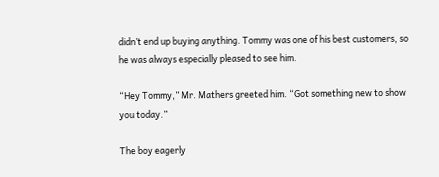didn’t end up buying anything. Tommy was one of his best customers, so he was always especially pleased to see him.

“Hey Tommy,” Mr. Mathers greeted him. “Got something new to show you today.”

The boy eagerly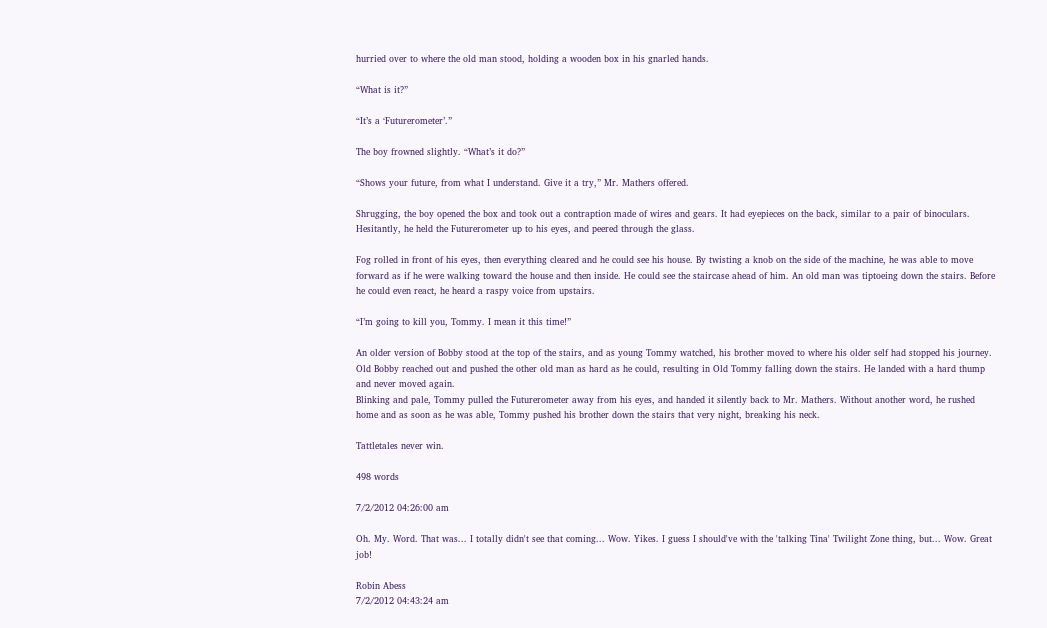hurried over to where the old man stood, holding a wooden box in his gnarled hands.

“What is it?”

“It’s a ‘Futurerometer’.”

The boy frowned slightly. “What’s it do?”

“Shows your future, from what I understand. Give it a try,” Mr. Mathers offered.

Shrugging, the boy opened the box and took out a contraption made of wires and gears. It had eyepieces on the back, similar to a pair of binoculars. Hesitantly, he held the Futurerometer up to his eyes, and peered through the glass.

Fog rolled in front of his eyes, then everything cleared and he could see his house. By twisting a knob on the side of the machine, he was able to move forward as if he were walking toward the house and then inside. He could see the staircase ahead of him. An old man was tiptoeing down the stairs. Before he could even react, he heard a raspy voice from upstairs.

“I’m going to kill you, Tommy. I mean it this time!”

An older version of Bobby stood at the top of the stairs, and as young Tommy watched, his brother moved to where his older self had stopped his journey. Old Bobby reached out and pushed the other old man as hard as he could, resulting in Old Tommy falling down the stairs. He landed with a hard thump and never moved again.
Blinking and pale, Tommy pulled the Futurerometer away from his eyes, and handed it silently back to Mr. Mathers. Without another word, he rushed home and as soon as he was able, Tommy pushed his brother down the stairs that very night, breaking his neck.

Tattletales never win.

498 words

7/2/2012 04:26:00 am

Oh. My. Word. That was... I totally didn't see that coming... Wow. Yikes. I guess I should've with the 'talking Tina' Twilight Zone thing, but... Wow. Great job!

Robin Abess
7/2/2012 04:43:24 am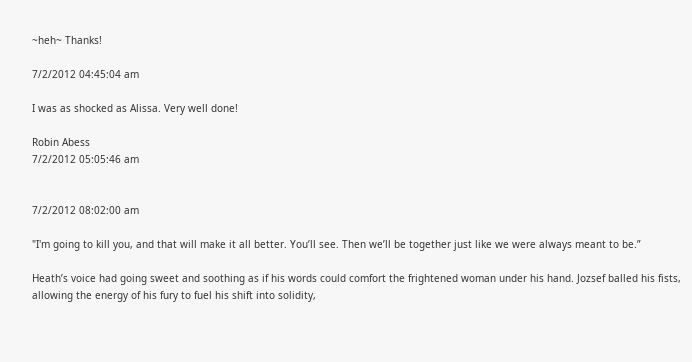~heh~ Thanks!

7/2/2012 04:45:04 am

I was as shocked as Alissa. Very well done!

Robin Abess
7/2/2012 05:05:46 am


7/2/2012 08:02:00 am

"I'm going to kill you, and that will make it all better. You’ll see. Then we’ll be together just like we were always meant to be.”

Heath’s voice had going sweet and soothing as if his words could comfort the frightened woman under his hand. Jozsef balled his fists, allowing the energy of his fury to fuel his shift into solidity,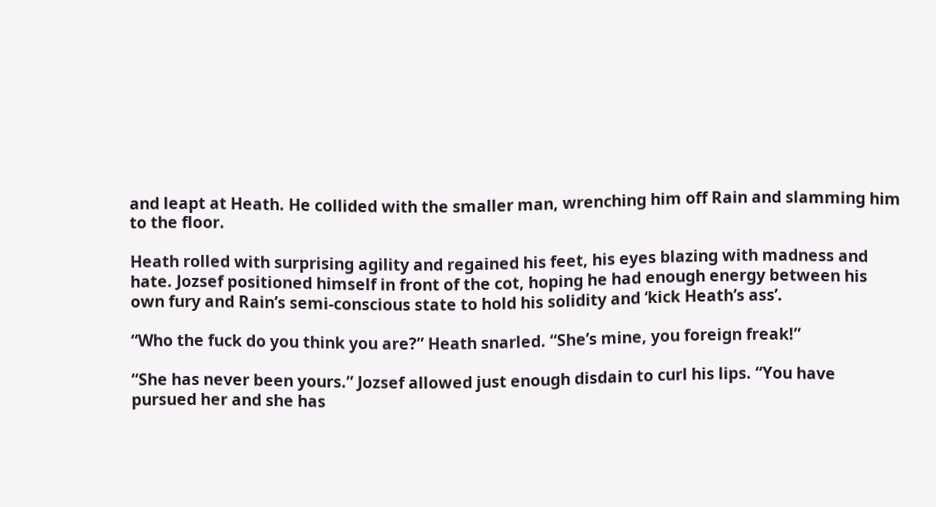and leapt at Heath. He collided with the smaller man, wrenching him off Rain and slamming him to the floor.

Heath rolled with surprising agility and regained his feet, his eyes blazing with madness and hate. Jozsef positioned himself in front of the cot, hoping he had enough energy between his own fury and Rain’s semi-conscious state to hold his solidity and ‘kick Heath’s ass’.

“Who the fuck do you think you are?” Heath snarled. “She’s mine, you foreign freak!”

“She has never been yours.” Jozsef allowed just enough disdain to curl his lips. “You have pursued her and she has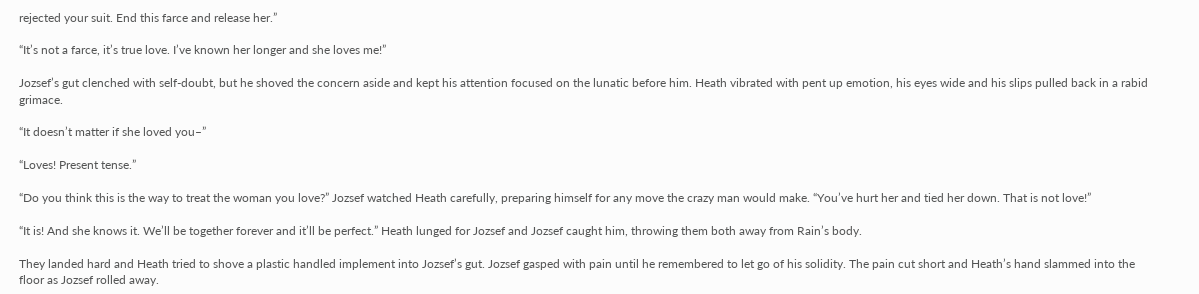rejected your suit. End this farce and release her.”

“It’s not a farce, it’s true love. I’ve known her longer and she loves me!”

Jozsef’s gut clenched with self-doubt, but he shoved the concern aside and kept his attention focused on the lunatic before him. Heath vibrated with pent up emotion, his eyes wide and his slips pulled back in a rabid grimace.

“It doesn’t matter if she loved you–”

“Loves! Present tense.”

“Do you think this is the way to treat the woman you love?” Jozsef watched Heath carefully, preparing himself for any move the crazy man would make. “You’ve hurt her and tied her down. That is not love!”

“It is! And she knows it. We’ll be together forever and it’ll be perfect.” Heath lunged for Jozsef and Jozsef caught him, throwing them both away from Rain’s body.

They landed hard and Heath tried to shove a plastic handled implement into Jozsef’s gut. Jozsef gasped with pain until he remembered to let go of his solidity. The pain cut short and Heath’s hand slammed into the floor as Jozsef rolled away.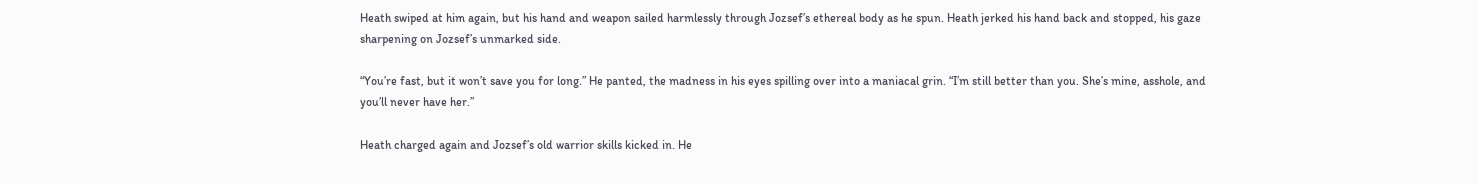Heath swiped at him again, but his hand and weapon sailed harmlessly through Jozsef’s ethereal body as he spun. Heath jerked his hand back and stopped, his gaze sharpening on Jozsef’s unmarked side.

“You’re fast, but it won’t save you for long.” He panted, the madness in his eyes spilling over into a maniacal grin. “I’m still better than you. She’s mine, asshole, and you’ll never have her.”

Heath charged again and Jozsef’s old warrior skills kicked in. He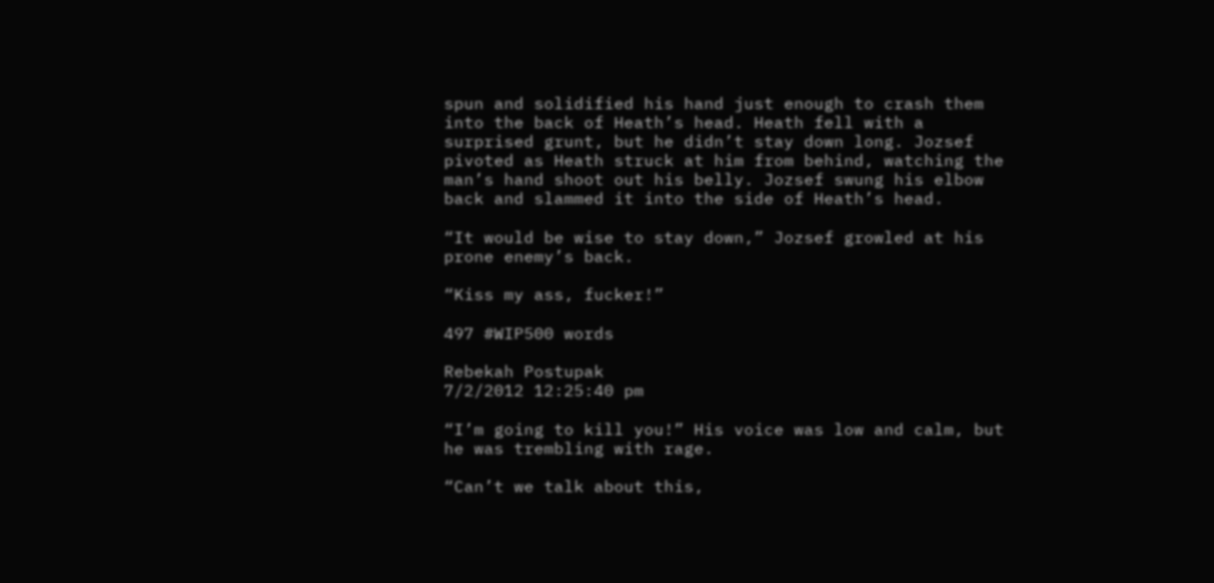spun and solidified his hand just enough to crash them into the back of Heath’s head. Heath fell with a surprised grunt, but he didn’t stay down long. Jozsef pivoted as Heath struck at him from behind, watching the man’s hand shoot out his belly. Jozsef swung his elbow back and slammed it into the side of Heath’s head.

“It would be wise to stay down,” Jozsef growled at his prone enemy’s back.

“Kiss my ass, fucker!”

497 #WIP500 words

Rebekah Postupak
7/2/2012 12:25:40 pm

“I’m going to kill you!” His voice was low and calm, but he was trembling with rage.

“Can’t we talk about this,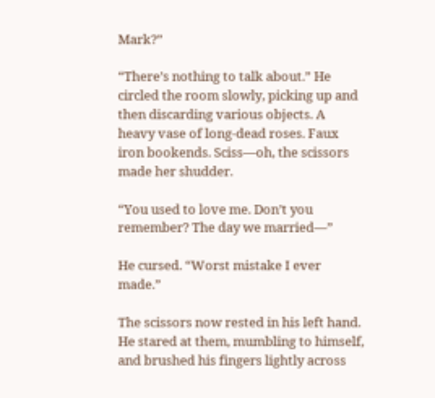Mark?”

“There’s nothing to talk about.” He circled the room slowly, picking up and then discarding various objects. A heavy vase of long-dead roses. Faux iron bookends. Sciss—oh, the scissors made her shudder.

“You used to love me. Don’t you remember? The day we married—”

He cursed. “Worst mistake I ever made.”

The scissors now rested in his left hand. He stared at them, mumbling to himself, and brushed his fingers lightly across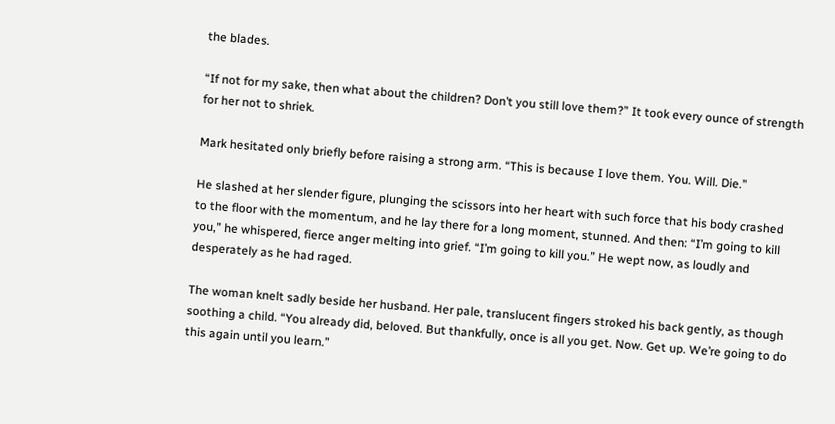the blades.

“If not for my sake, then what about the children? Don’t you still love them?” It took every ounce of strength for her not to shriek.

Mark hesitated only briefly before raising a strong arm. “This is because I love them. You. Will. Die.”

He slashed at her slender figure, plunging the scissors into her heart with such force that his body crashed to the floor with the momentum, and he lay there for a long moment, stunned. And then: “I’m going to kill you,” he whispered, fierce anger melting into grief. “I’m going to kill you.” He wept now, as loudly and desperately as he had raged.

The woman knelt sadly beside her husband. Her pale, translucent fingers stroked his back gently, as though soothing a child. “You already did, beloved. But thankfully, once is all you get. Now. Get up. We’re going to do this again until you learn.”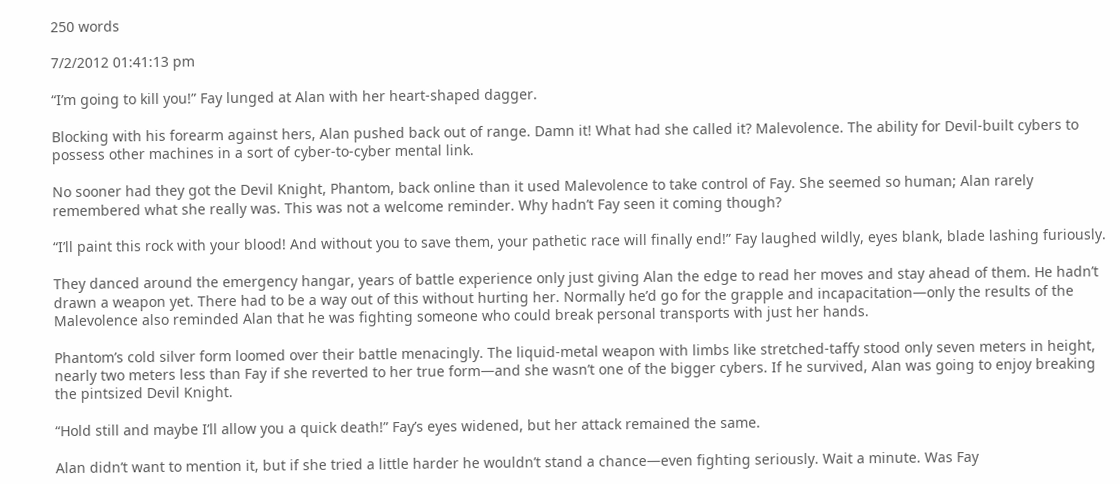250 words

7/2/2012 01:41:13 pm

“I’m going to kill you!” Fay lunged at Alan with her heart-shaped dagger.

Blocking with his forearm against hers, Alan pushed back out of range. Damn it! What had she called it? Malevolence. The ability for Devil-built cybers to possess other machines in a sort of cyber-to-cyber mental link.

No sooner had they got the Devil Knight, Phantom, back online than it used Malevolence to take control of Fay. She seemed so human; Alan rarely remembered what she really was. This was not a welcome reminder. Why hadn’t Fay seen it coming though?

“I’ll paint this rock with your blood! And without you to save them, your pathetic race will finally end!” Fay laughed wildly, eyes blank, blade lashing furiously.

They danced around the emergency hangar, years of battle experience only just giving Alan the edge to read her moves and stay ahead of them. He hadn’t drawn a weapon yet. There had to be a way out of this without hurting her. Normally he’d go for the grapple and incapacitation—only the results of the Malevolence also reminded Alan that he was fighting someone who could break personal transports with just her hands.

Phantom’s cold silver form loomed over their battle menacingly. The liquid-metal weapon with limbs like stretched-taffy stood only seven meters in height, nearly two meters less than Fay if she reverted to her true form—and she wasn’t one of the bigger cybers. If he survived, Alan was going to enjoy breaking the pintsized Devil Knight.

“Hold still and maybe I’ll allow you a quick death!” Fay’s eyes widened, but her attack remained the same.

Alan didn’t want to mention it, but if she tried a little harder he wouldn’t stand a chance—even fighting seriously. Wait a minute. Was Fay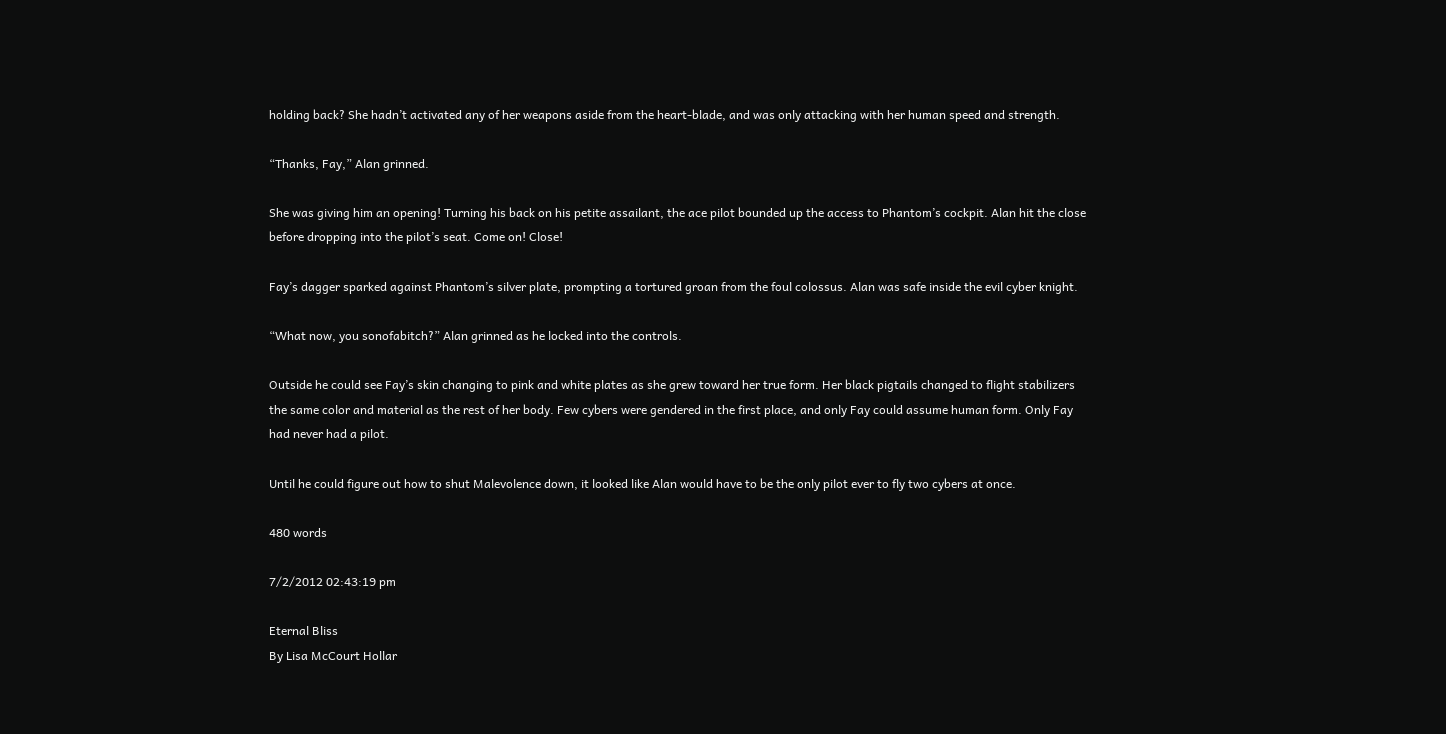holding back? She hadn’t activated any of her weapons aside from the heart-blade, and was only attacking with her human speed and strength.

“Thanks, Fay,” Alan grinned.

She was giving him an opening! Turning his back on his petite assailant, the ace pilot bounded up the access to Phantom’s cockpit. Alan hit the close before dropping into the pilot’s seat. Come on! Close!

Fay’s dagger sparked against Phantom’s silver plate, prompting a tortured groan from the foul colossus. Alan was safe inside the evil cyber knight.

“What now, you sonofabitch?” Alan grinned as he locked into the controls.

Outside he could see Fay’s skin changing to pink and white plates as she grew toward her true form. Her black pigtails changed to flight stabilizers the same color and material as the rest of her body. Few cybers were gendered in the first place, and only Fay could assume human form. Only Fay had never had a pilot.

Until he could figure out how to shut Malevolence down, it looked like Alan would have to be the only pilot ever to fly two cybers at once.

480 words

7/2/2012 02:43:19 pm

Eternal Bliss
By Lisa McCourt Hollar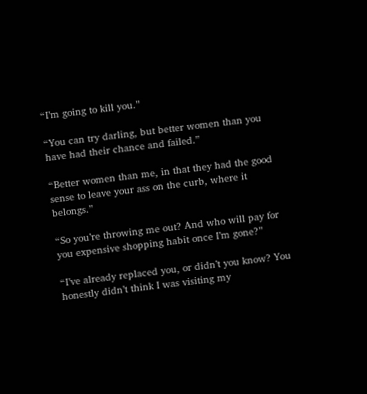“I’m going to kill you.”

“You can try darling, but better women than you have had their chance and failed.”

“Better women than me, in that they had the good sense to leave your ass on the curb, where it belongs.”

“So you’re throwing me out? And who will pay for you expensive shopping habit once I’m gone?”

“I’ve already replaced you, or didn’t you know? You honestly didn’t think I was visiting my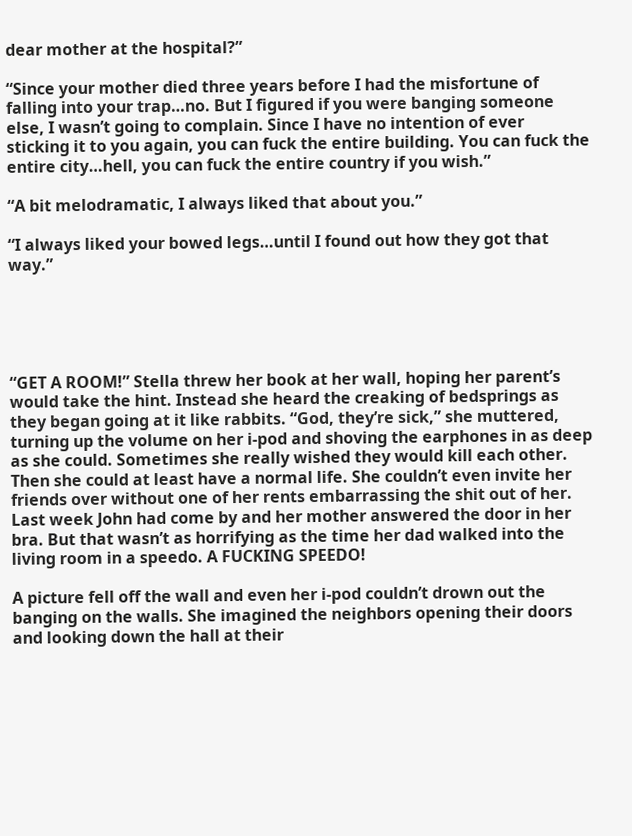dear mother at the hospital?”

“Since your mother died three years before I had the misfortune of falling into your trap…no. But I figured if you were banging someone else, I wasn’t going to complain. Since I have no intention of ever sticking it to you again, you can fuck the entire building. You can fuck the entire city…hell, you can fuck the entire country if you wish.”

“A bit melodramatic, I always liked that about you.”

“I always liked your bowed legs…until I found out how they got that way.”





“GET A ROOM!” Stella threw her book at her wall, hoping her parent’s would take the hint. Instead she heard the creaking of bedsprings as they began going at it like rabbits. “God, they’re sick,” she muttered, turning up the volume on her i-pod and shoving the earphones in as deep as she could. Sometimes she really wished they would kill each other. Then she could at least have a normal life. She couldn’t even invite her friends over without one of her rents embarrassing the shit out of her. Last week John had come by and her mother answered the door in her bra. But that wasn’t as horrifying as the time her dad walked into the living room in a speedo. A FUCKING SPEEDO!

A picture fell off the wall and even her i-pod couldn’t drown out the banging on the walls. She imagined the neighbors opening their doors and looking down the hall at their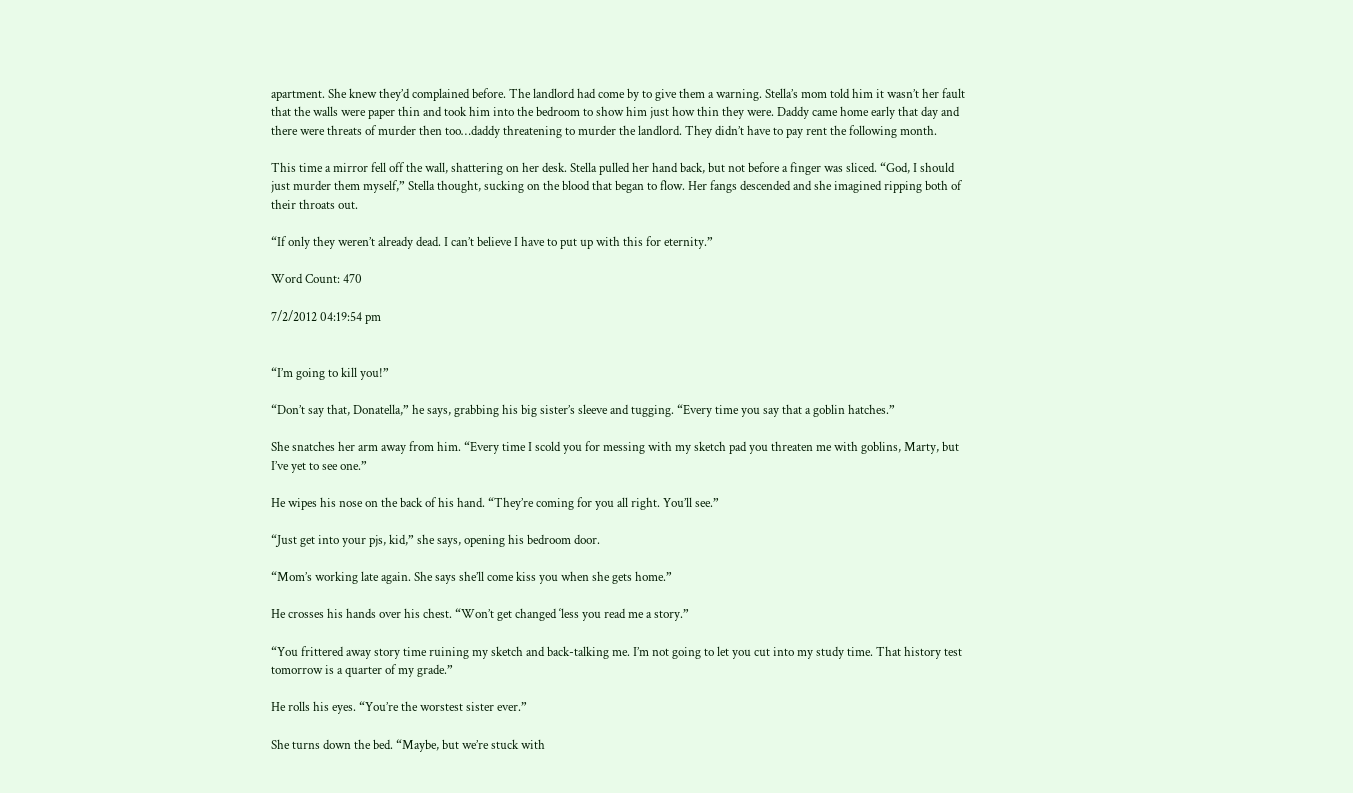apartment. She knew they’d complained before. The landlord had come by to give them a warning. Stella’s mom told him it wasn’t her fault that the walls were paper thin and took him into the bedroom to show him just how thin they were. Daddy came home early that day and there were threats of murder then too…daddy threatening to murder the landlord. They didn’t have to pay rent the following month.

This time a mirror fell off the wall, shattering on her desk. Stella pulled her hand back, but not before a finger was sliced. “God, I should just murder them myself,” Stella thought, sucking on the blood that began to flow. Her fangs descended and she imagined ripping both of their throats out.

“If only they weren’t already dead. I can’t believe I have to put up with this for eternity.”

Word Count: 470

7/2/2012 04:19:54 pm


“I’m going to kill you!”

“Don’t say that, Donatella,” he says, grabbing his big sister’s sleeve and tugging. “Every time you say that a goblin hatches.”

She snatches her arm away from him. “Every time I scold you for messing with my sketch pad you threaten me with goblins, Marty, but I’ve yet to see one.”

He wipes his nose on the back of his hand. “They’re coming for you all right. You’ll see.”

“Just get into your pjs, kid,” she says, opening his bedroom door.

“Mom’s working late again. She says she’ll come kiss you when she gets home.”

He crosses his hands over his chest. “Won’t get changed ‘less you read me a story.”

“You frittered away story time ruining my sketch and back-talking me. I’m not going to let you cut into my study time. That history test tomorrow is a quarter of my grade.”

He rolls his eyes. “You’re the worstest sister ever.”

She turns down the bed. “Maybe, but we’re stuck with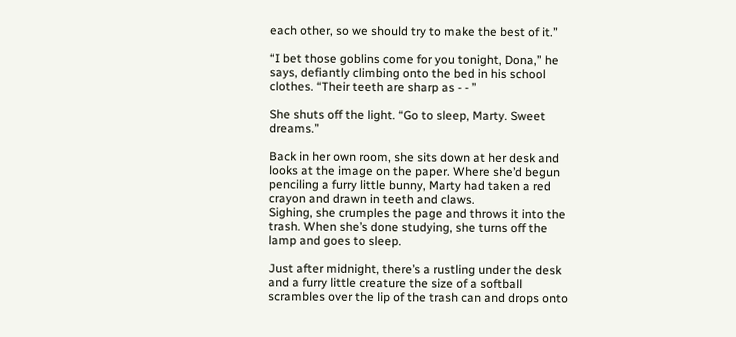each other, so we should try to make the best of it.”

“I bet those goblins come for you tonight, Dona,” he says, defiantly climbing onto the bed in his school clothes. “Their teeth are sharp as - - ”

She shuts off the light. “Go to sleep, Marty. Sweet dreams.”

Back in her own room, she sits down at her desk and looks at the image on the paper. Where she’d begun penciling a furry little bunny, Marty had taken a red crayon and drawn in teeth and claws.
Sighing, she crumples the page and throws it into the trash. When she’s done studying, she turns off the lamp and goes to sleep.

Just after midnight, there’s a rustling under the desk and a furry little creature the size of a softball scrambles over the lip of the trash can and drops onto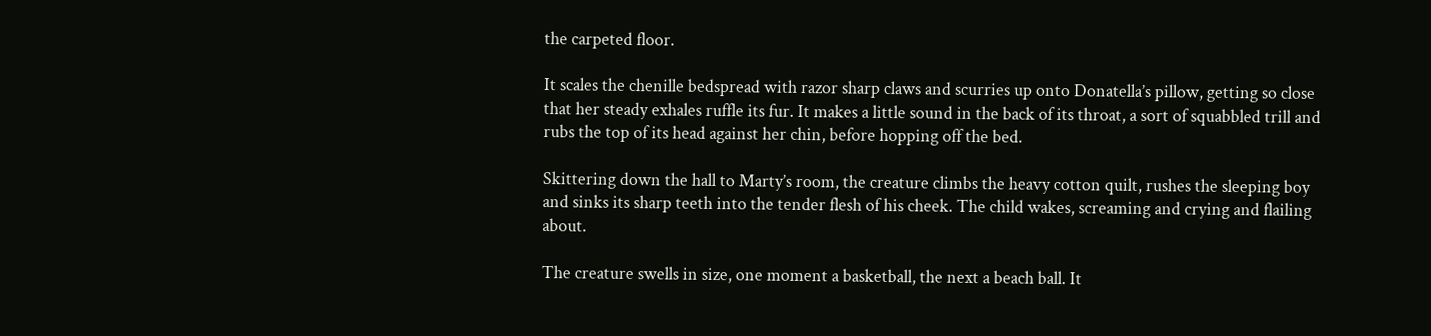the carpeted floor.

It scales the chenille bedspread with razor sharp claws and scurries up onto Donatella’s pillow, getting so close that her steady exhales ruffle its fur. It makes a little sound in the back of its throat, a sort of squabbled trill and rubs the top of its head against her chin, before hopping off the bed.

Skittering down the hall to Marty’s room, the creature climbs the heavy cotton quilt, rushes the sleeping boy and sinks its sharp teeth into the tender flesh of his cheek. The child wakes, screaming and crying and flailing about.

The creature swells in size, one moment a basketball, the next a beach ball. It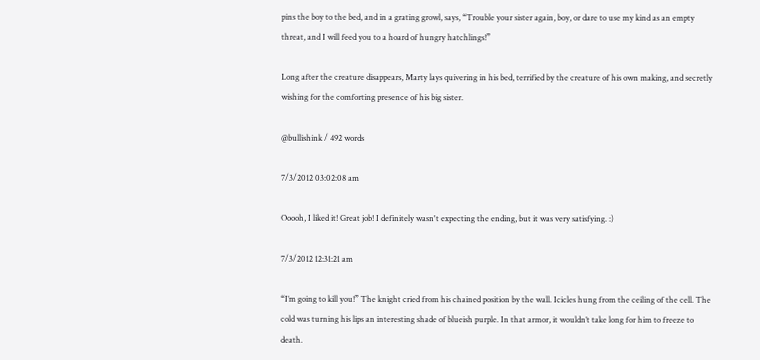pins the boy to the bed, and in a grating growl, says, “Trouble your sister again, boy, or dare to use my kind as an empty threat, and I will feed you to a hoard of hungry hatchlings!”

Long after the creature disappears, Marty lays quivering in his bed, terrified by the creature of his own making, and secretly wishing for the comforting presence of his big sister.

@bullishink / 492 words

7/3/2012 03:02:08 am

Ooooh, I liked it! Great job! I definitely wasn't expecting the ending, but it was very satisfying. :)

7/3/2012 12:31:21 am

“I’m going to kill you!” The knight cried from his chained position by the wall. Icicles hung from the ceiling of the cell. The cold was turning his lips an interesting shade of blueish purple. In that armor, it wouldn’t take long for him to freeze to death.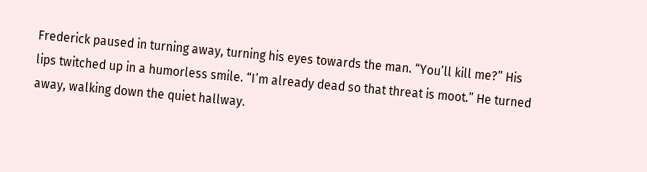Frederick paused in turning away, turning his eyes towards the man. “You’ll kill me?” His lips twitched up in a humorless smile. “I’m already dead so that threat is moot.” He turned away, walking down the quiet hallway.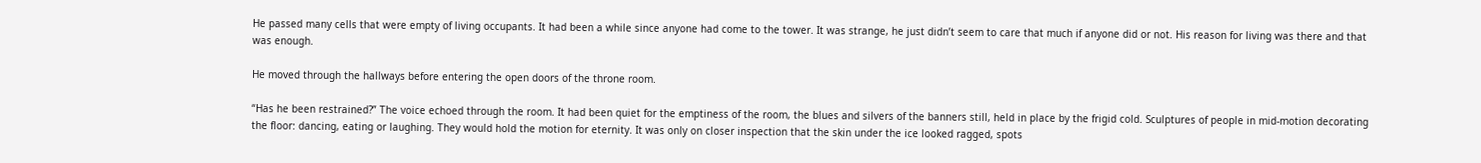He passed many cells that were empty of living occupants. It had been a while since anyone had come to the tower. It was strange, he just didn’t seem to care that much if anyone did or not. His reason for living was there and that was enough.

He moved through the hallways before entering the open doors of the throne room.

“Has he been restrained?” The voice echoed through the room. It had been quiet for the emptiness of the room, the blues and silvers of the banners still, held in place by the frigid cold. Sculptures of people in mid-motion decorating the floor: dancing, eating or laughing. They would hold the motion for eternity. It was only on closer inspection that the skin under the ice looked ragged, spots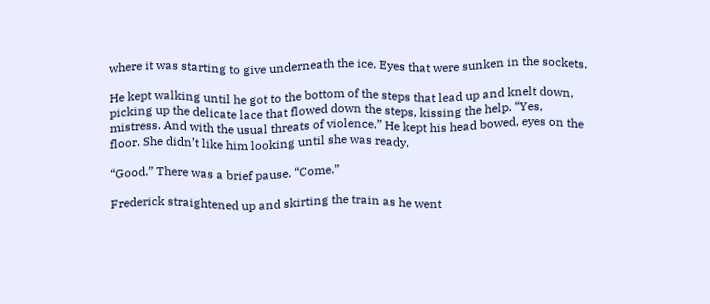where it was starting to give underneath the ice. Eyes that were sunken in the sockets.

He kept walking until he got to the bottom of the steps that lead up and knelt down, picking up the delicate lace that flowed down the steps, kissing the help. “Yes, mistress. And with the usual threats of violence.” He kept his head bowed, eyes on the floor. She didn’t like him looking until she was ready.

“Good.” There was a brief pause. “Come.”

Frederick straightened up and skirting the train as he went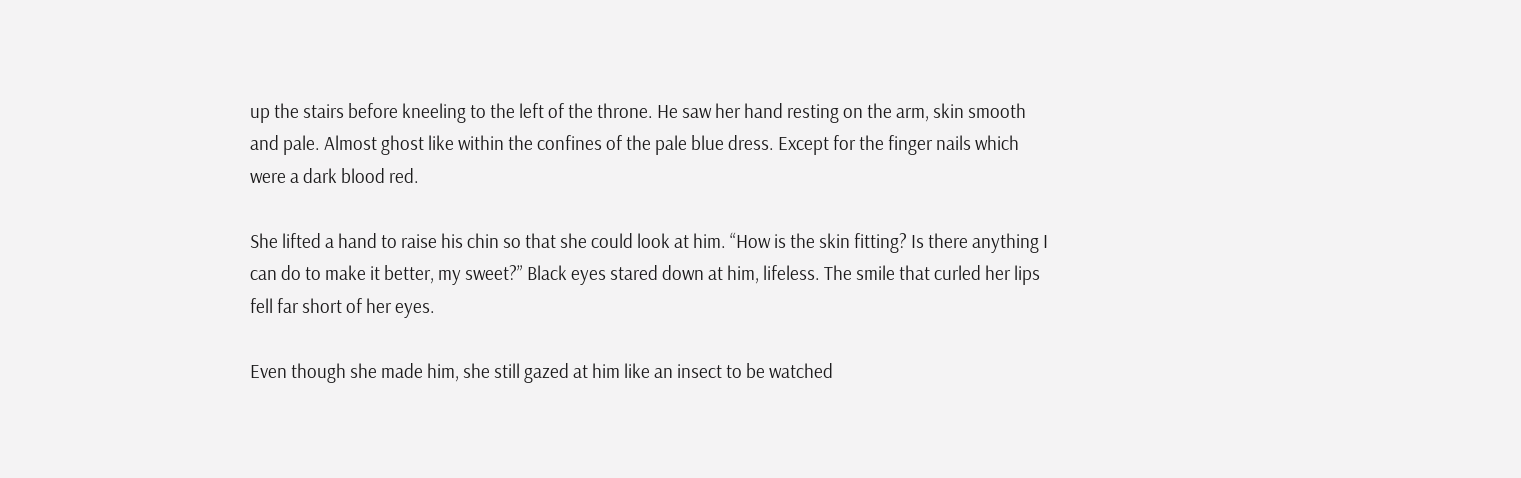up the stairs before kneeling to the left of the throne. He saw her hand resting on the arm, skin smooth and pale. Almost ghost like within the confines of the pale blue dress. Except for the finger nails which were a dark blood red.

She lifted a hand to raise his chin so that she could look at him. “How is the skin fitting? Is there anything I can do to make it better, my sweet?” Black eyes stared down at him, lifeless. The smile that curled her lips fell far short of her eyes.

Even though she made him, she still gazed at him like an insect to be watched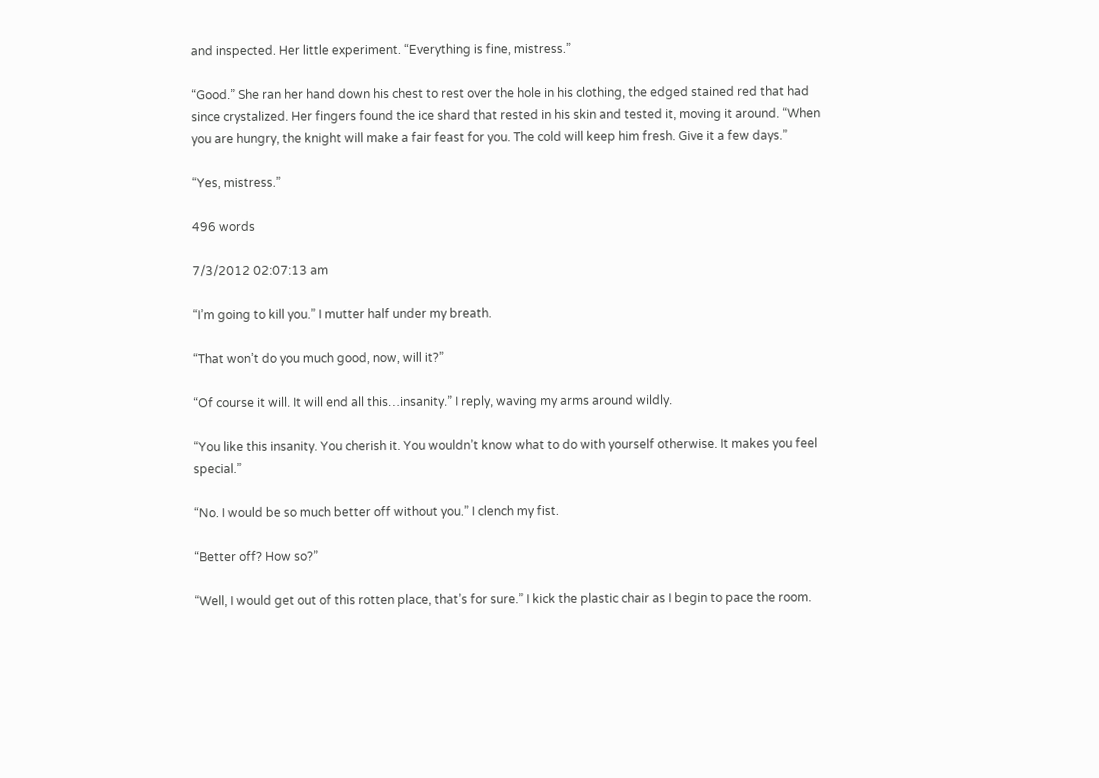and inspected. Her little experiment. “Everything is fine, mistress.”

“Good.” She ran her hand down his chest to rest over the hole in his clothing, the edged stained red that had since crystalized. Her fingers found the ice shard that rested in his skin and tested it, moving it around. “When you are hungry, the knight will make a fair feast for you. The cold will keep him fresh. Give it a few days.”

“Yes, mistress.”

496 words

7/3/2012 02:07:13 am

“I’m going to kill you.” I mutter half under my breath.

“That won’t do you much good, now, will it?”

“Of course it will. It will end all this…insanity.” I reply, waving my arms around wildly.

“You like this insanity. You cherish it. You wouldn’t know what to do with yourself otherwise. It makes you feel special.”

“No. I would be so much better off without you.” I clench my fist.

“Better off? How so?”

“Well, I would get out of this rotten place, that’s for sure.” I kick the plastic chair as I begin to pace the room.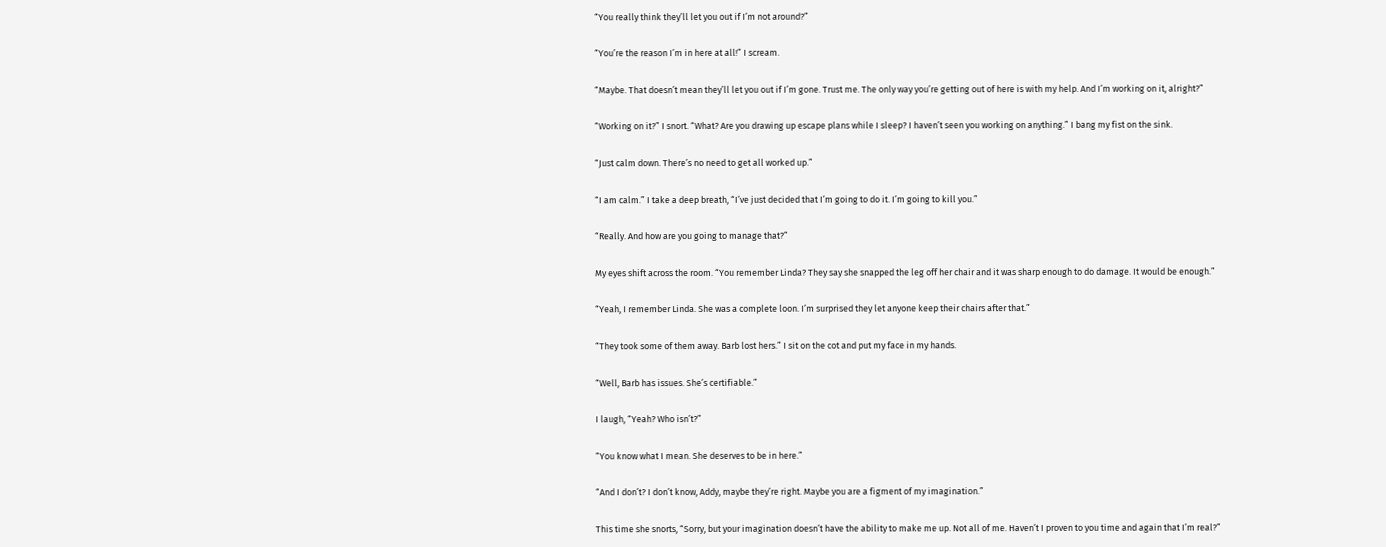“You really think they’ll let you out if I’m not around?”

“You’re the reason I’m in here at all!” I scream.

“Maybe. That doesn’t mean they’ll let you out if I’m gone. Trust me. The only way you’re getting out of here is with my help. And I’m working on it, alright?”

“Working on it?” I snort. “What? Are you drawing up escape plans while I sleep? I haven’t seen you working on anything.” I bang my fist on the sink.

“Just calm down. There’s no need to get all worked up.”

“I am calm.” I take a deep breath, “I’ve just decided that I’m going to do it. I’m going to kill you.”

“Really. And how are you going to manage that?”

My eyes shift across the room. “You remember Linda? They say she snapped the leg off her chair and it was sharp enough to do damage. It would be enough.”

“Yeah, I remember Linda. She was a complete loon. I’m surprised they let anyone keep their chairs after that.”

“They took some of them away. Barb lost hers.” I sit on the cot and put my face in my hands.

“Well, Barb has issues. She’s certifiable.”

I laugh, “Yeah? Who isn’t?”

“You know what I mean. She deserves to be in here.”

“And I don’t? I don’t know, Addy, maybe they’re right. Maybe you are a figment of my imagination.”

This time she snorts, “Sorry, but your imagination doesn’t have the ability to make me up. Not all of me. Haven’t I proven to you time and again that I’m real?”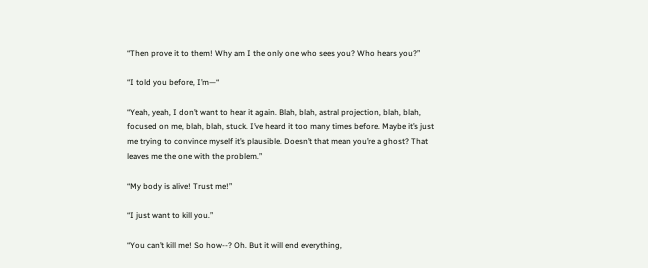“Then prove it to them! Why am I the only one who sees you? Who hears you?”

“I told you before, I’m—“

“Yeah, yeah, I don’t want to hear it again. Blah, blah, astral projection, blah, blah, focused on me, blah, blah, stuck. I’ve heard it too many times before. Maybe it’s just me trying to convince myself it’s plausible. Doesn’t that mean you’re a ghost? That leaves me the one with the problem.”

“My body is alive! Trust me!”

“I just want to kill you.”

“You can’t kill me! So how--? Oh. But it will end everything,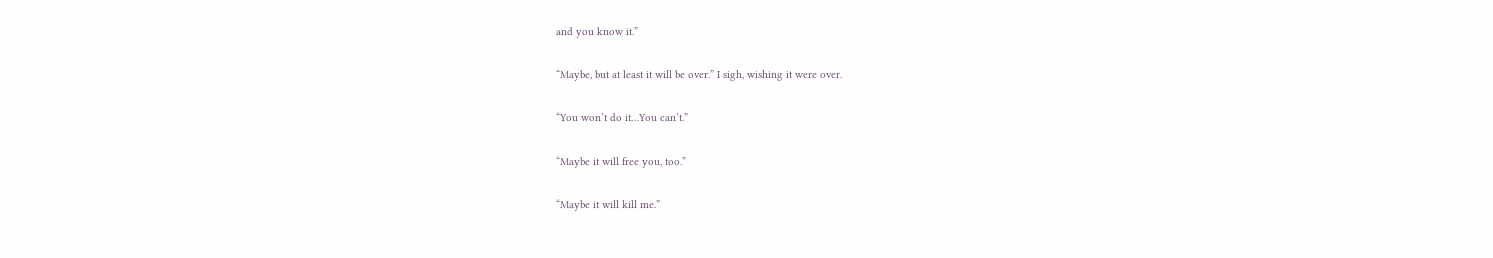and you know it.”

“Maybe, but at least it will be over.” I sigh, wishing it were over.

“You won’t do it…You can’t.”

“Maybe it will free you, too.”

“Maybe it will kill me.”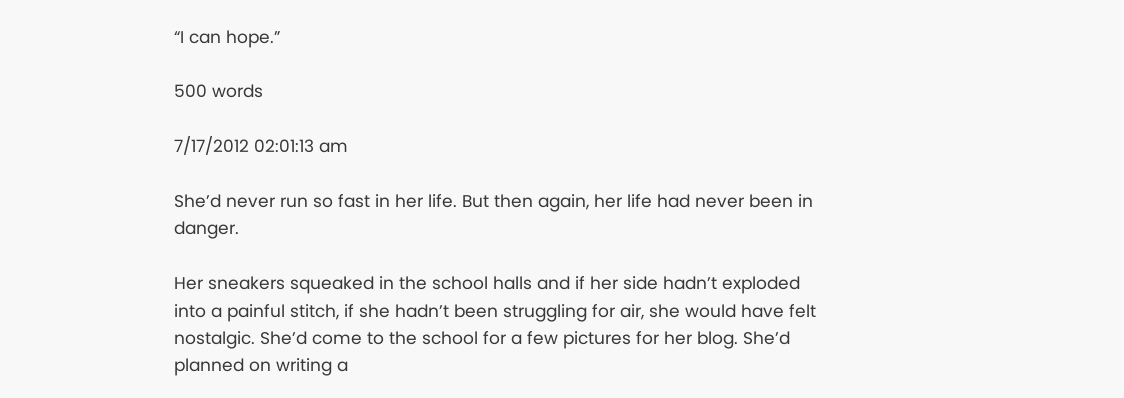“I can hope.”

500 words

7/17/2012 02:01:13 am

She’d never run so fast in her life. But then again, her life had never been in danger.

Her sneakers squeaked in the school halls and if her side hadn’t exploded into a painful stitch, if she hadn’t been struggling for air, she would have felt nostalgic. She’d come to the school for a few pictures for her blog. She’d planned on writing a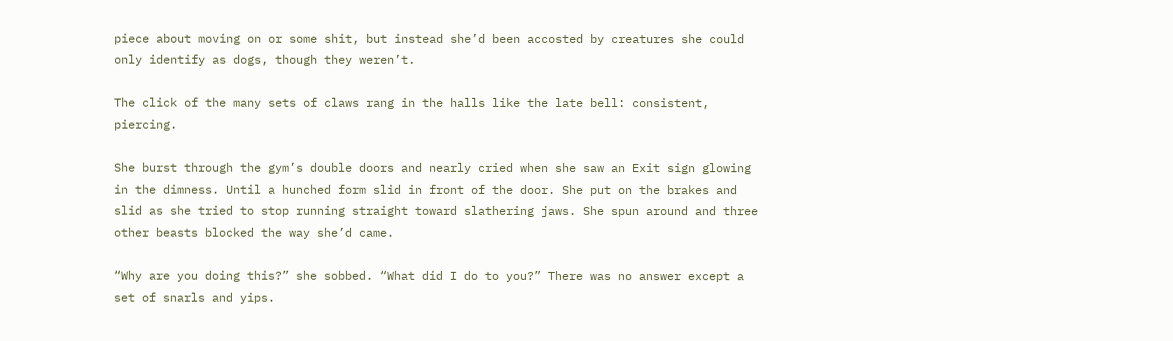piece about moving on or some shit, but instead she’d been accosted by creatures she could only identify as dogs, though they weren’t.

The click of the many sets of claws rang in the halls like the late bell: consistent, piercing.

She burst through the gym’s double doors and nearly cried when she saw an Exit sign glowing in the dimness. Until a hunched form slid in front of the door. She put on the brakes and slid as she tried to stop running straight toward slathering jaws. She spun around and three other beasts blocked the way she’d came.

“Why are you doing this?” she sobbed. “What did I do to you?” There was no answer except a set of snarls and yips.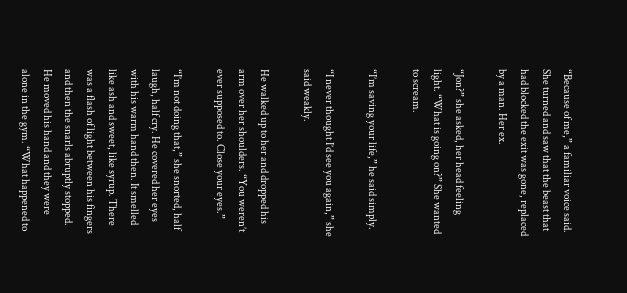“Because of me,” a familiar voice said. She turned and saw that the beast that had blocked the exit was gone, replaced by a man. Her ex.

“Jon?” she asked, her head feeling light. “What is going on?” She wanted to scream.

“I’m saving your life,” he said simply.

“I never thought I’d see you again,” she said weakly.

He walked up to her and dropped his arm over her shoulders. “You weren’t ever supposed to. Close your eyes.”

“I’m not doing that,” she snorted, half laugh, half cry. He covered her eyes with his warm hand then. It smelled like ash and sweet, like syrup. There was a flash of light between his fingers and then the snarls abruptly stopped. He moved his hand and they were alone in the gym. “What happened to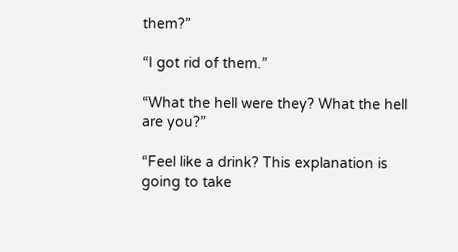them?”

“I got rid of them.”

“What the hell were they? What the hell are you?”

“Feel like a drink? This explanation is going to take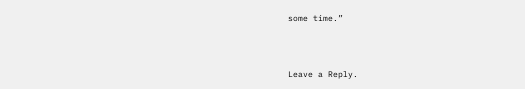some time.”



Leave a Reply.